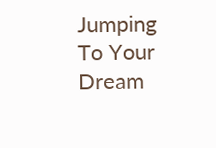Jumping To Your Dream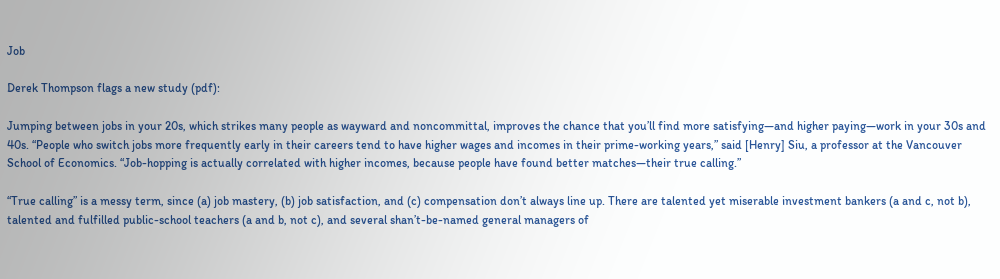Job

Derek Thompson flags a new study (pdf):

Jumping between jobs in your 20s, which strikes many people as wayward and noncommittal, improves the chance that you’ll find more satisfying—and higher paying—work in your 30s and 40s. “People who switch jobs more frequently early in their careers tend to have higher wages and incomes in their prime-working years,” said [Henry] Siu, a professor at the Vancouver School of Economics. “Job-hopping is actually correlated with higher incomes, because people have found better matches—their true calling.”

“True calling” is a messy term, since (a) job mastery, (b) job satisfaction, and (c) compensation don’t always line up. There are talented yet miserable investment bankers (a and c, not b), talented and fulfilled public-school teachers (a and b, not c), and several shan’t-be-named general managers of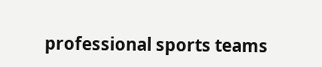professional sports teams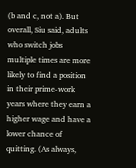(b and c, not a). But overall, Siu said, adults who switch jobs multiple times are more likely to find a position in their prime-work years where they earn a higher wage and have a lower chance of quitting. (As always,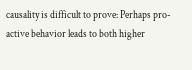causality is difficult to prove: Perhaps pro-active behavior leads to both higher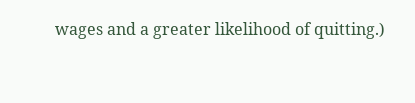wages and a greater likelihood of quitting.)